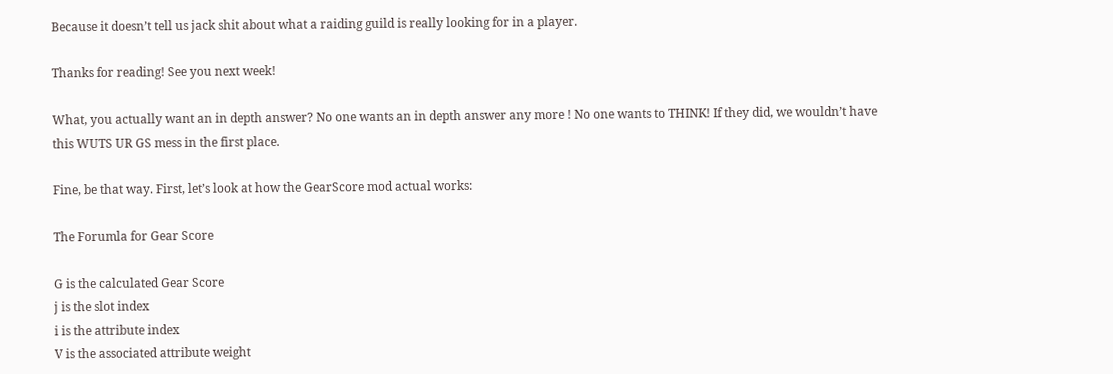Because it doesn’t tell us jack shit about what a raiding guild is really looking for in a player.

Thanks for reading! See you next week!

What, you actually want an in depth answer? No one wants an in depth answer any more ! No one wants to THINK! If they did, we wouldn’t have this WUTS UR GS mess in the first place.

Fine, be that way. First, let’s look at how the GearScore mod actual works:

The Forumla for Gear Score

G is the calculated Gear Score
j is the slot index
i is the attribute index
V is the associated attribute weight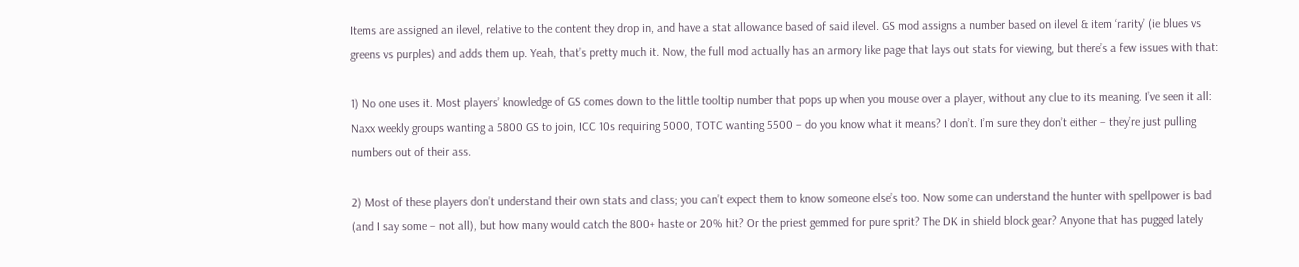Items are assigned an ilevel, relative to the content they drop in, and have a stat allowance based of said ilevel. GS mod assigns a number based on ilevel & item ‘rarity’ (ie blues vs greens vs purples) and adds them up. Yeah, that’s pretty much it. Now, the full mod actually has an armory like page that lays out stats for viewing, but there’s a few issues with that:

1) No one uses it. Most players’ knowledge of GS comes down to the little tooltip number that pops up when you mouse over a player, without any clue to its meaning. I’ve seen it all: Naxx weekly groups wanting a 5800 GS to join, ICC 10s requiring 5000, TOTC wanting 5500 – do you know what it means? I don’t. I’m sure they don’t either – they’re just pulling numbers out of their ass.

2) Most of these players don’t understand their own stats and class; you can’t expect them to know someone else’s too. Now some can understand the hunter with spellpower is bad (and I say some – not all), but how many would catch the 800+ haste or 20% hit? Or the priest gemmed for pure sprit? The DK in shield block gear? Anyone that has pugged lately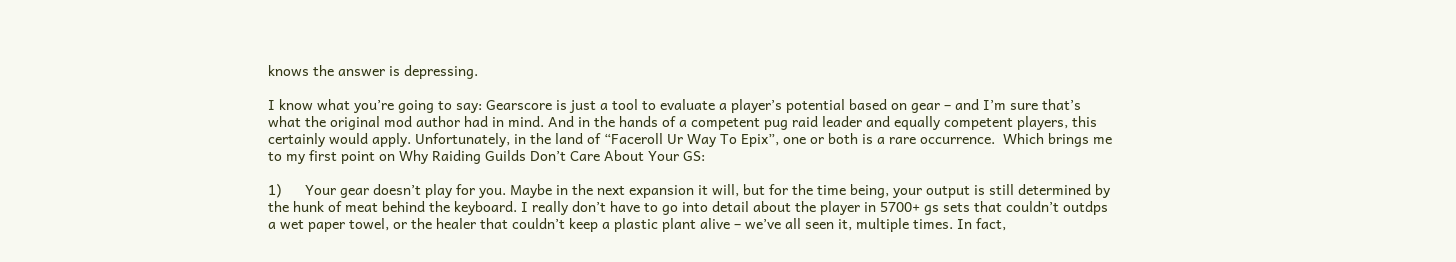knows the answer is depressing.

I know what you’re going to say: Gearscore is just a tool to evaluate a player’s potential based on gear – and I’m sure that’s what the original mod author had in mind. And in the hands of a competent pug raid leader and equally competent players, this certainly would apply. Unfortunately, in the land of “Faceroll Ur Way To Epix”, one or both is a rare occurrence.  Which brings me to my first point on Why Raiding Guilds Don’t Care About Your GS:

1)      Your gear doesn’t play for you. Maybe in the next expansion it will, but for the time being, your output is still determined by the hunk of meat behind the keyboard. I really don’t have to go into detail about the player in 5700+ gs sets that couldn’t outdps a wet paper towel, or the healer that couldn’t keep a plastic plant alive – we’ve all seen it, multiple times. In fact,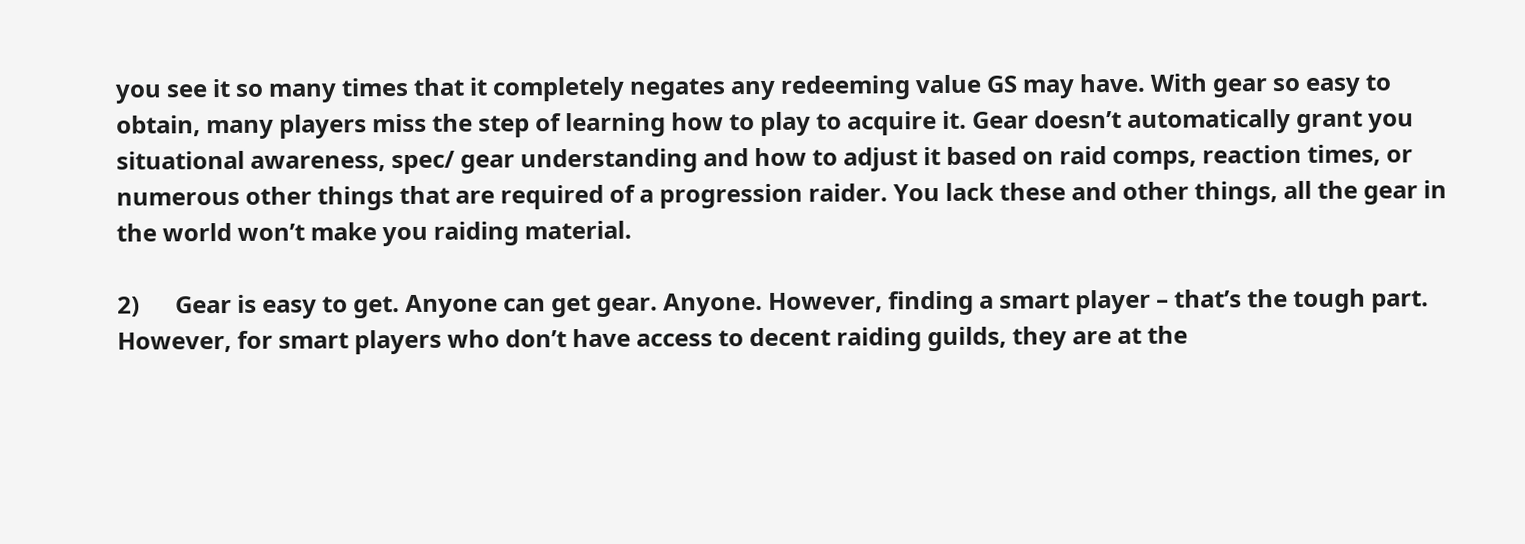you see it so many times that it completely negates any redeeming value GS may have. With gear so easy to obtain, many players miss the step of learning how to play to acquire it. Gear doesn’t automatically grant you situational awareness, spec/ gear understanding and how to adjust it based on raid comps, reaction times, or numerous other things that are required of a progression raider. You lack these and other things, all the gear in the world won’t make you raiding material.

2)      Gear is easy to get. Anyone can get gear. Anyone. However, finding a smart player – that’s the tough part. However, for smart players who don’t have access to decent raiding guilds, they are at the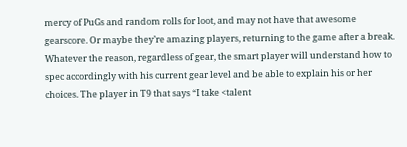mercy of PuGs and random rolls for loot, and may not have that awesome gearscore. Or maybe they’re amazing players, returning to the game after a break. Whatever the reason, regardless of gear, the smart player will understand how to spec accordingly with his current gear level and be able to explain his or her choices. The player in T9 that says “I take <talent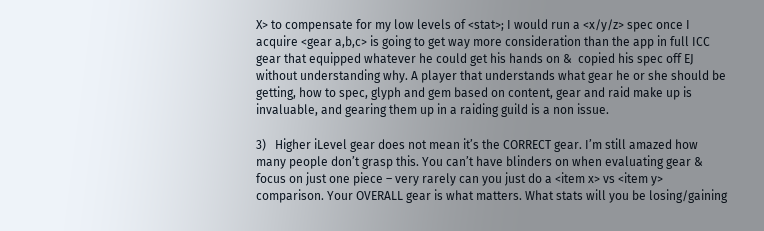X> to compensate for my low levels of <stat>; I would run a <x/y/z> spec once I acquire <gear a,b,c> is going to get way more consideration than the app in full ICC gear that equipped whatever he could get his hands on &  copied his spec off EJ without understanding why. A player that understands what gear he or she should be getting, how to spec, glyph and gem based on content, gear and raid make up is invaluable, and gearing them up in a raiding guild is a non issue.

3)   Higher iLevel gear does not mean it’s the CORRECT gear. I’m still amazed how many people don’t grasp this. You can’t have blinders on when evaluating gear & focus on just one piece – very rarely can you just do a <item x> vs <item y> comparison. Your OVERALL gear is what matters. What stats will you be losing/gaining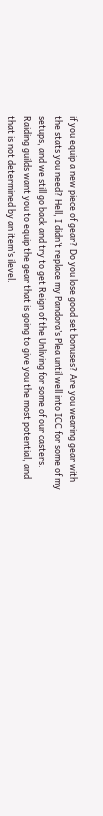if you equip a new piece of gear? Do you lose good set bonuses? Are you wearing gear with the stats you need? Hell, I didn’t replace my Pandora’s Plea until well into ICC for some of my setups, and we still go back and try to get Reign of the Unliving for some of our casters. Raiding guilds want you to equip the gear that is going to give you the most potential, and that is not determined by an item’s ilevel.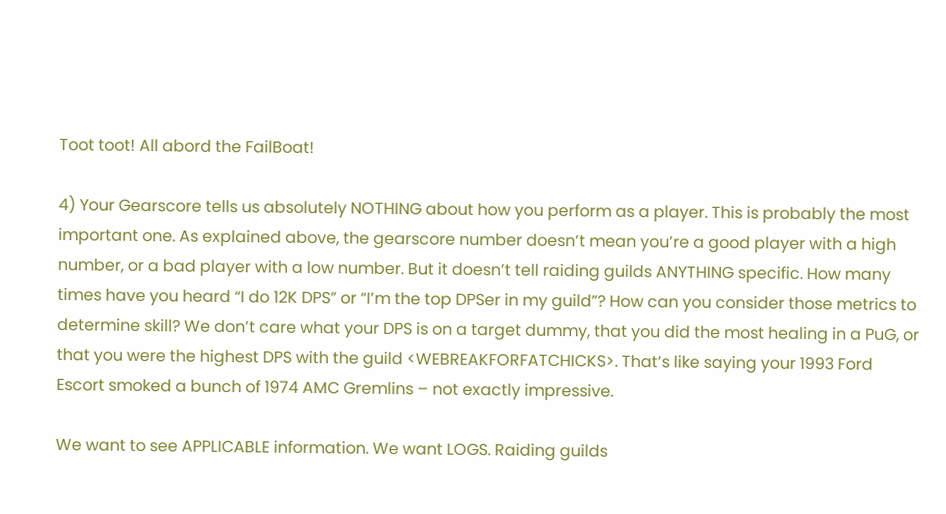Toot toot! All abord the FailBoat!

4) Your Gearscore tells us absolutely NOTHING about how you perform as a player. This is probably the most important one. As explained above, the gearscore number doesn’t mean you’re a good player with a high number, or a bad player with a low number. But it doesn’t tell raiding guilds ANYTHING specific. How many times have you heard “I do 12K DPS” or “I’m the top DPSer in my guild”? How can you consider those metrics to determine skill? We don’t care what your DPS is on a target dummy, that you did the most healing in a PuG, or that you were the highest DPS with the guild <WEBREAKFORFATCHICKS>. That’s like saying your 1993 Ford Escort smoked a bunch of 1974 AMC Gremlins – not exactly impressive.

We want to see APPLICABLE information. We want LOGS. Raiding guilds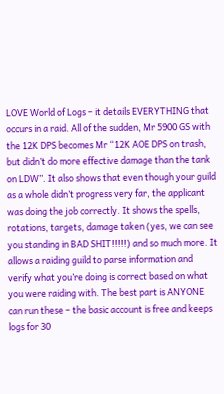LOVE World of Logs – it details EVERYTHING that occurs in a raid. All of the sudden, Mr 5900 GS with the 12K DPS becomes Mr “12K AOE DPS on trash, but didn’t do more effective damage than the tank on LDW”. It also shows that even though your guild as a whole didn’t progress very far, the applicant was doing the job correctly. It shows the spells, rotations, targets, damage taken (yes, we can see you standing in BAD SHIT!!!!!) and so much more. It allows a raiding guild to parse information and verify what you’re doing is correct based on what you were raiding with. The best part is ANYONE can run these – the basic account is free and keeps logs for 30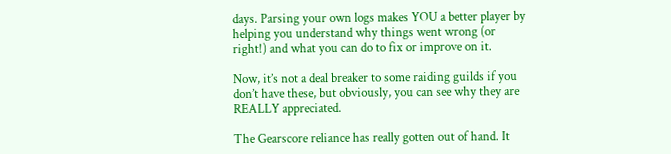days. Parsing your own logs makes YOU a better player by helping you understand why things went wrong (or right!) and what you can do to fix or improve on it.

Now, it’s not a deal breaker to some raiding guilds if you don’t have these, but obviously, you can see why they are REALLY appreciated.

The Gearscore reliance has really gotten out of hand. It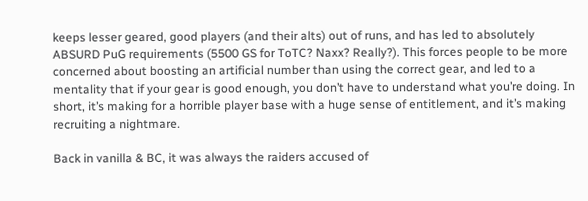keeps lesser geared, good players (and their alts) out of runs, and has led to absolutely ABSURD PuG requirements (5500 GS for ToTC? Naxx? Really?). This forces people to be more concerned about boosting an artificial number than using the correct gear, and led to a mentality that if your gear is good enough, you don’t have to understand what you’re doing. In short, it’s making for a horrible player base with a huge sense of entitlement, and it’s making recruiting a nightmare.

Back in vanilla & BC, it was always the raiders accused of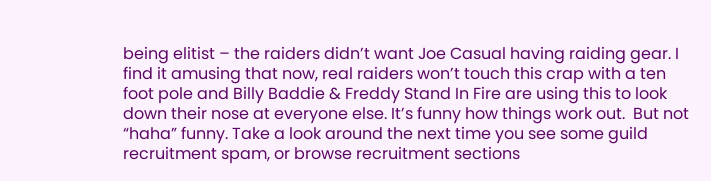being elitist – the raiders didn’t want Joe Casual having raiding gear. I find it amusing that now, real raiders won’t touch this crap with a ten foot pole and Billy Baddie & Freddy Stand In Fire are using this to look down their nose at everyone else. It’s funny how things work out.  But not “haha” funny. Take a look around the next time you see some guild recruitment spam, or browse recruitment sections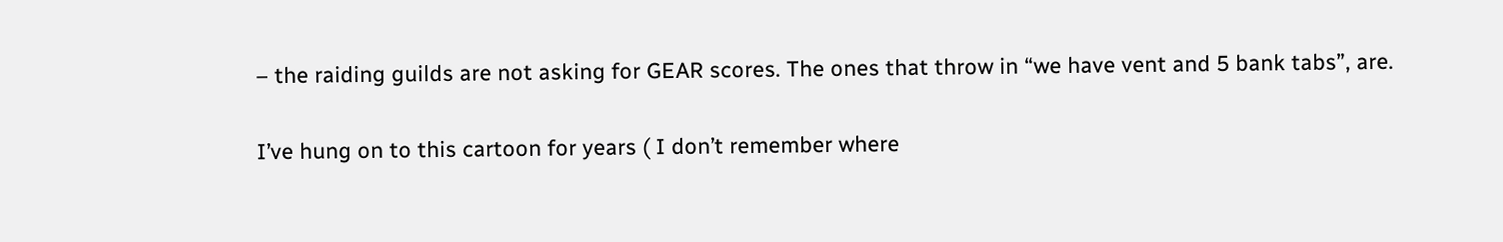– the raiding guilds are not asking for GEAR scores. The ones that throw in “we have vent and 5 bank tabs”, are.

I’ve hung on to this cartoon for years ( I don’t remember where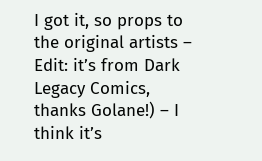I got it, so props to the original artists – Edit: it’s from Dark Legacy Comics, thanks Golane!) – I think it’s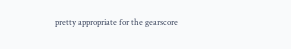pretty appropriate for the gearscore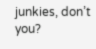junkies, don’t you?